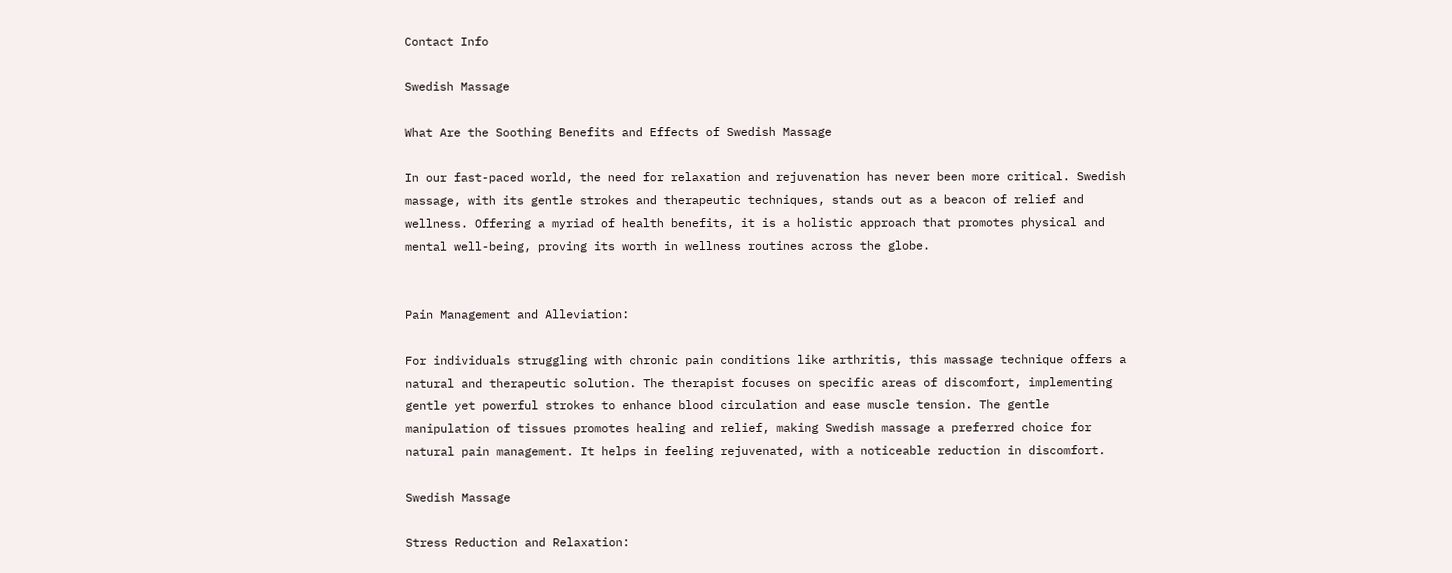Contact Info

Swedish Massage

What Are the Soothing Benefits and Effects of Swedish Massage

In our fast-paced world, the need for relaxation and rejuvenation has never been more critical. Swedish massage, with its gentle strokes and therapeutic techniques, stands out as a beacon of relief and wellness. Offering a myriad of health benefits, it is a holistic approach that promotes physical and mental well-being, proving its worth in wellness routines across the globe.


Pain Management and Alleviation:

For individuals struggling with chronic pain conditions like arthritis, this massage technique offers a natural and therapeutic solution. The therapist focuses on specific areas of discomfort, implementing gentle yet powerful strokes to enhance blood circulation and ease muscle tension. The gentle manipulation of tissues promotes healing and relief, making Swedish massage a preferred choice for natural pain management. It helps in feeling rejuvenated, with a noticeable reduction in discomfort.

Swedish Massage

Stress Reduction and Relaxation: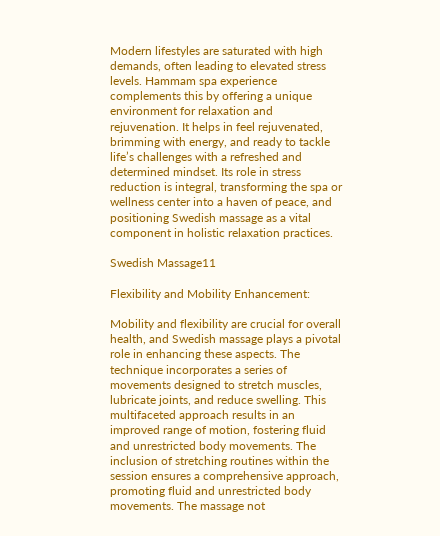Modern lifestyles are saturated with high demands, often leading to elevated stress levels. Hammam spa experience complements this by offering a unique environment for relaxation and rejuvenation. It helps in feel rejuvenated, brimming with energy, and ready to tackle life’s challenges with a refreshed and determined mindset. Its role in stress reduction is integral, transforming the spa or wellness center into a haven of peace, and positioning Swedish massage as a vital component in holistic relaxation practices.

Swedish Massage11

Flexibility and Mobility Enhancement:

Mobility and flexibility are crucial for overall health, and Swedish massage plays a pivotal role in enhancing these aspects. The technique incorporates a series of movements designed to stretch muscles, lubricate joints, and reduce swelling. This multifaceted approach results in an improved range of motion, fostering fluid and unrestricted body movements. The inclusion of stretching routines within the session ensures a comprehensive approach, promoting fluid and unrestricted body movements. The massage not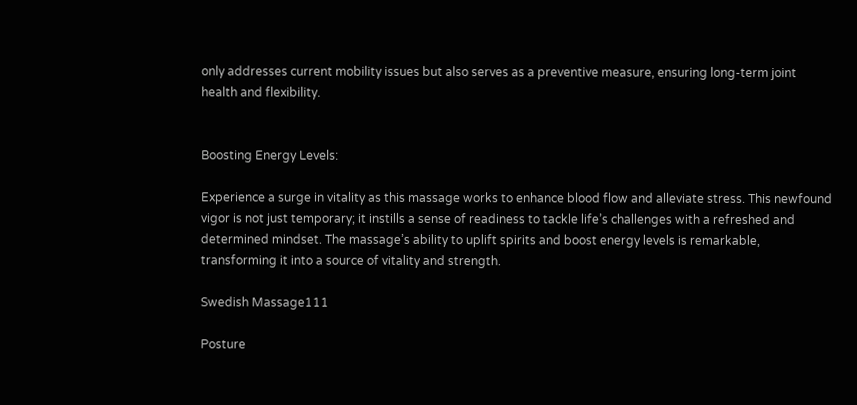only addresses current mobility issues but also serves as a preventive measure, ensuring long-term joint health and flexibility.


Boosting Energy Levels:

Experience a surge in vitality as this massage works to enhance blood flow and alleviate stress. This newfound vigor is not just temporary; it instills a sense of readiness to tackle life’s challenges with a refreshed and determined mindset. The massage’s ability to uplift spirits and boost energy levels is remarkable, transforming it into a source of vitality and strength.

Swedish Massage111

Posture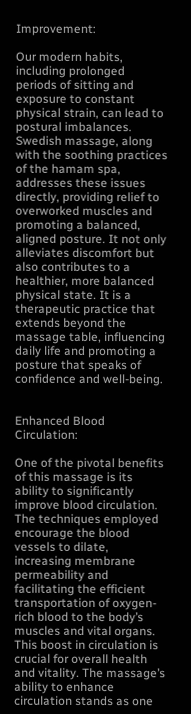Improvement:

Our modern habits, including prolonged periods of sitting and exposure to constant physical strain, can lead to postural imbalances. Swedish massage, along with the soothing practices of the hamam spa, addresses these issues directly, providing relief to overworked muscles and promoting a balanced, aligned posture. It not only alleviates discomfort but also contributes to a healthier, more balanced physical state. It is a therapeutic practice that extends beyond the massage table, influencing daily life and promoting a posture that speaks of confidence and well-being.


Enhanced Blood Circulation:

One of the pivotal benefits of this massage is its ability to significantly improve blood circulation. The techniques employed encourage the blood vessels to dilate, increasing membrane permeability and facilitating the efficient transportation of oxygen-rich blood to the body’s muscles and vital organs. This boost in circulation is crucial for overall health and vitality. The massage’s ability to enhance circulation stands as one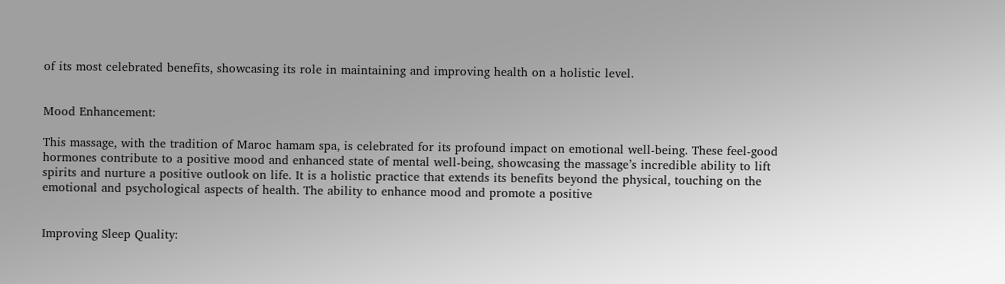of its most celebrated benefits, showcasing its role in maintaining and improving health on a holistic level.


Mood Enhancement:

This massage, with the tradition of Maroc hamam spa, is celebrated for its profound impact on emotional well-being. These feel-good hormones contribute to a positive mood and enhanced state of mental well-being, showcasing the massage’s incredible ability to lift spirits and nurture a positive outlook on life. It is a holistic practice that extends its benefits beyond the physical, touching on the emotional and psychological aspects of health. The ability to enhance mood and promote a positive


Improving Sleep Quality: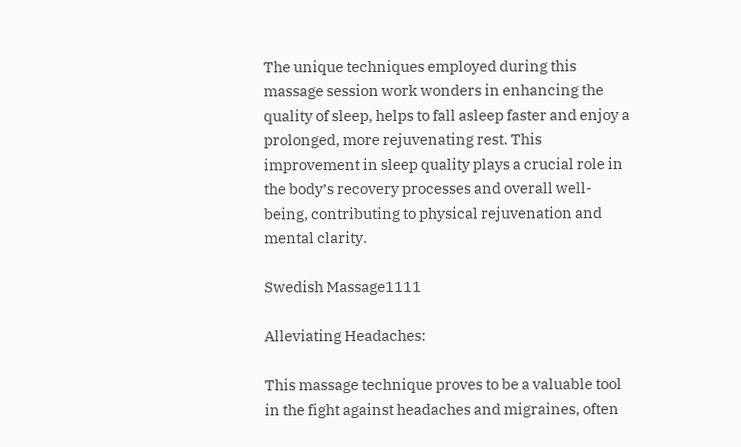The unique techniques employed during this massage session work wonders in enhancing the quality of sleep, helps to fall asleep faster and enjoy a prolonged, more rejuvenating rest. This improvement in sleep quality plays a crucial role in the body’s recovery processes and overall well-being, contributing to physical rejuvenation and mental clarity.

Swedish Massage1111

Alleviating Headaches:

This massage technique proves to be a valuable tool in the fight against headaches and migraines, often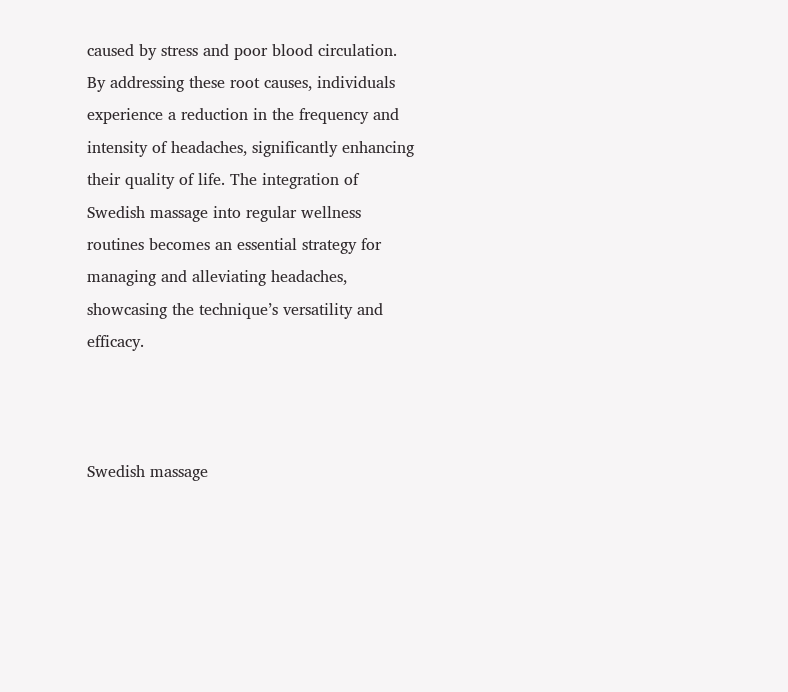caused by stress and poor blood circulation. By addressing these root causes, individuals experience a reduction in the frequency and intensity of headaches, significantly enhancing their quality of life. The integration of Swedish massage into regular wellness routines becomes an essential strategy for managing and alleviating headaches, showcasing the technique’s versatility and efficacy.



Swedish massage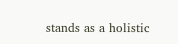stands as a holistic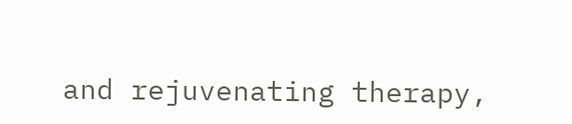and rejuvenating therapy,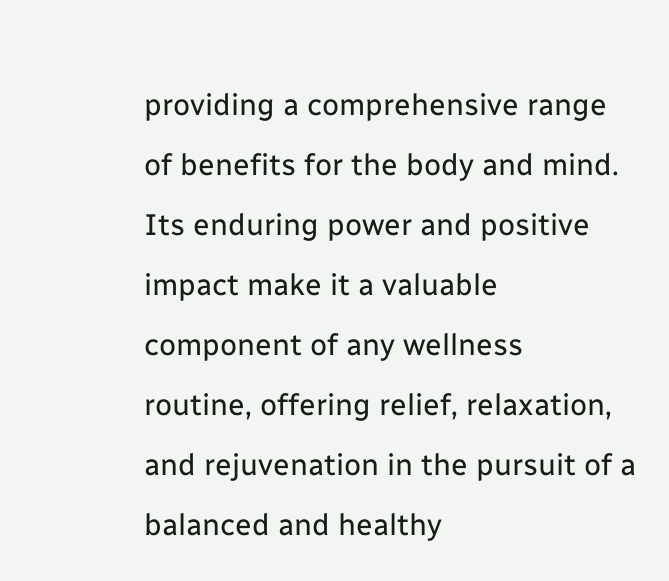providing a comprehensive range of benefits for the body and mind. Its enduring power and positive impact make it a valuable component of any wellness routine, offering relief, relaxation, and rejuvenation in the pursuit of a balanced and healthy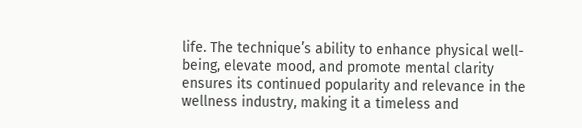life. The technique’s ability to enhance physical well-being, elevate mood, and promote mental clarity ensures its continued popularity and relevance in the wellness industry, making it a timeless and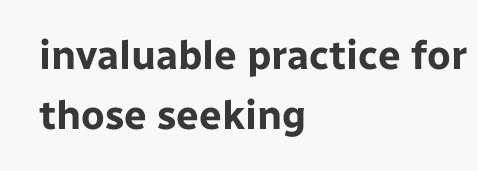invaluable practice for those seeking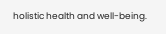holistic health and well-being.